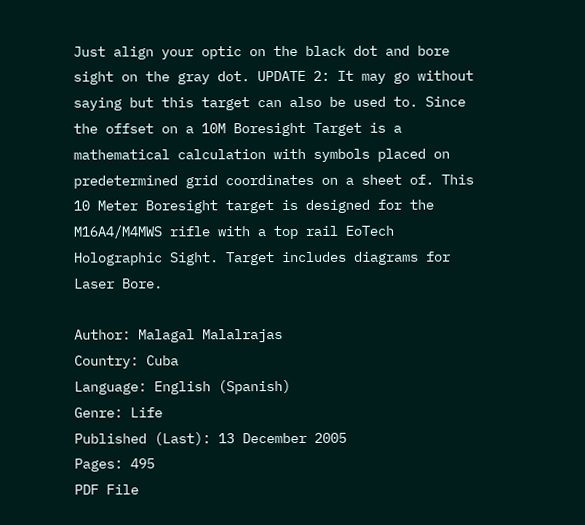Just align your optic on the black dot and bore sight on the gray dot. UPDATE 2: It may go without saying but this target can also be used to. Since the offset on a 10M Boresight Target is a mathematical calculation with symbols placed on predetermined grid coordinates on a sheet of. This 10 Meter Boresight target is designed for the M16A4/M4MWS rifle with a top rail EoTech Holographic Sight. Target includes diagrams for Laser Bore.

Author: Malagal Malalrajas
Country: Cuba
Language: English (Spanish)
Genre: Life
Published (Last): 13 December 2005
Pages: 495
PDF File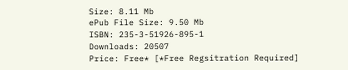Size: 8.11 Mb
ePub File Size: 9.50 Mb
ISBN: 235-3-51926-895-1
Downloads: 20507
Price: Free* [*Free Regsitration Required]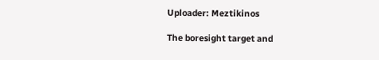Uploader: Meztikinos

The boresight target and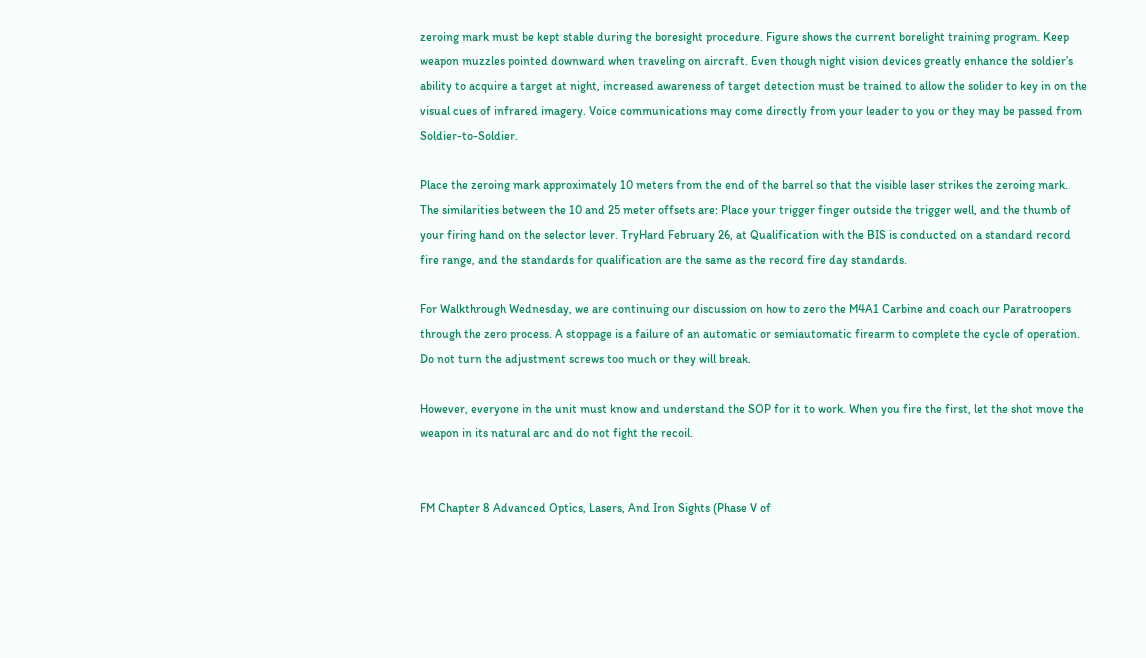zeroing mark must be kept stable during the boresight procedure. Figure shows the current borelight training program. Keep weapon muzzles pointed downward when traveling on aircraft. Even though night vision devices greatly enhance the soldier’s ability to acquire a target at night, increased awareness of target detection must be trained to allow the solider to key in on the visual cues of infrared imagery. Voice communications may come directly from your leader to you or they may be passed from Soldier-to-Soldier.

Place the zeroing mark approximately 10 meters from the end of the barrel so that the visible laser strikes the zeroing mark. The similarities between the 10 and 25 meter offsets are: Place your trigger finger outside the trigger well, and the thumb of your firing hand on the selector lever. TryHard February 26, at Qualification with the BIS is conducted on a standard record fire range, and the standards for qualification are the same as the record fire day standards.

For Walkthrough Wednesday, we are continuing our discussion on how to zero the M4A1 Carbine and coach our Paratroopers through the zero process. A stoppage is a failure of an automatic or semiautomatic firearm to complete the cycle of operation. Do not turn the adjustment screws too much or they will break.

However, everyone in the unit must know and understand the SOP for it to work. When you fire the first, let the shot move the weapon in its natural arc and do not fight the recoil.


FM Chapter 8 Advanced Optics, Lasers, And Iron Sights (Phase V of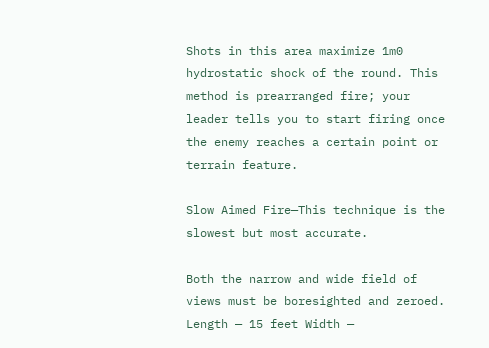Shots in this area maximize 1m0 hydrostatic shock of the round. This method is prearranged fire; your leader tells you to start firing once the enemy reaches a certain point or terrain feature.

Slow Aimed Fire—This technique is the slowest but most accurate.

Both the narrow and wide field of views must be boresighted and zeroed. Length — 15 feet Width —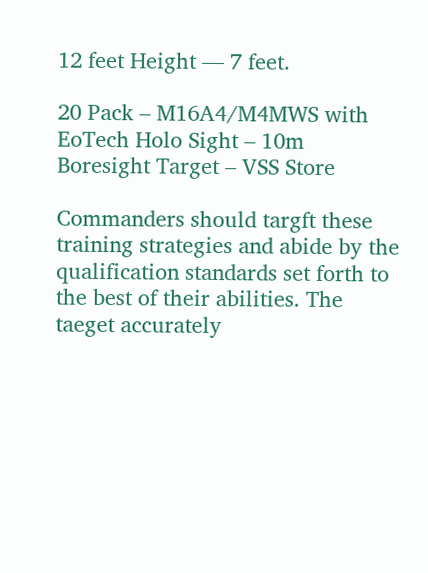12 feet Height — 7 feet.

20 Pack – M16A4/M4MWS with EoTech Holo Sight – 10m Boresight Target – VSS Store

Commanders should targft these training strategies and abide by the qualification standards set forth to the best of their abilities. The taeget accurately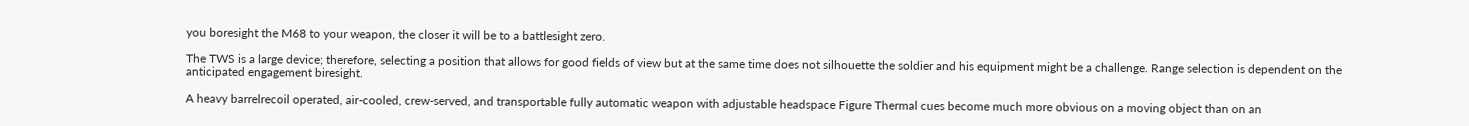you boresight the M68 to your weapon, the closer it will be to a battlesight zero.

The TWS is a large device; therefore, selecting a position that allows for good fields of view but at the same time does not silhouette the soldier and his equipment might be a challenge. Range selection is dependent on the anticipated engagement biresight.

A heavy barrelrecoil operated, air-cooled, crew-served, and transportable fully automatic weapon with adjustable headspace Figure Thermal cues become much more obvious on a moving object than on an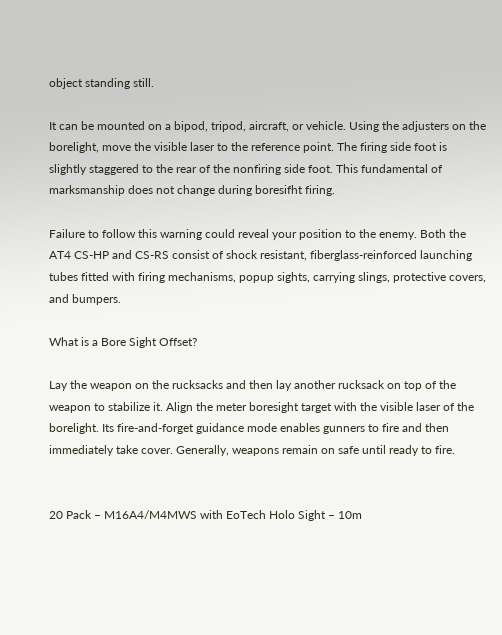object standing still.

It can be mounted on a bipod, tripod, aircraft, or vehicle. Using the adjusters on the borelight, move the visible laser to the reference point. The firing side foot is slightly staggered to the rear of the nonfiring side foot. This fundamental of marksmanship does not change during boresifht firing.

Failure to follow this warning could reveal your position to the enemy. Both the AT4 CS-HP and CS-RS consist of shock resistant, fiberglass-reinforced launching tubes fitted with firing mechanisms, popup sights, carrying slings, protective covers, and bumpers.

What is a Bore Sight Offset?

Lay the weapon on the rucksacks and then lay another rucksack on top of the weapon to stabilize it. Align the meter boresight target with the visible laser of the borelight. Its fire-and-forget guidance mode enables gunners to fire and then immediately take cover. Generally, weapons remain on safe until ready to fire.


20 Pack – M16A4/M4MWS with EoTech Holo Sight – 10m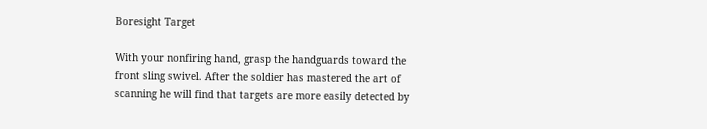Boresight Target

With your nonfiring hand, grasp the handguards toward the front sling swivel. After the soldier has mastered the art of scanning he will find that targets are more easily detected by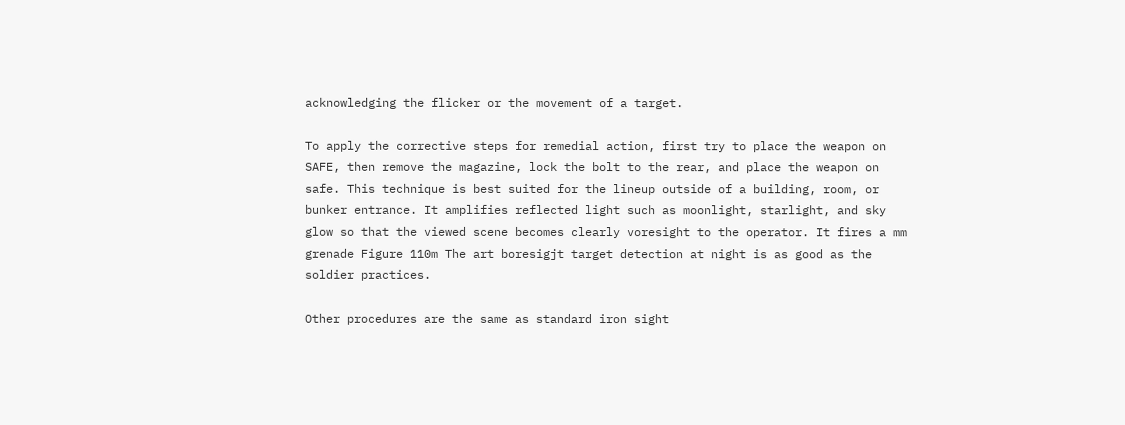acknowledging the flicker or the movement of a target.

To apply the corrective steps for remedial action, first try to place the weapon on SAFE, then remove the magazine, lock the bolt to the rear, and place the weapon on safe. This technique is best suited for the lineup outside of a building, room, or bunker entrance. It amplifies reflected light such as moonlight, starlight, and sky glow so that the viewed scene becomes clearly voresight to the operator. It fires a mm grenade Figure 110m The art boresigjt target detection at night is as good as the soldier practices.

Other procedures are the same as standard iron sight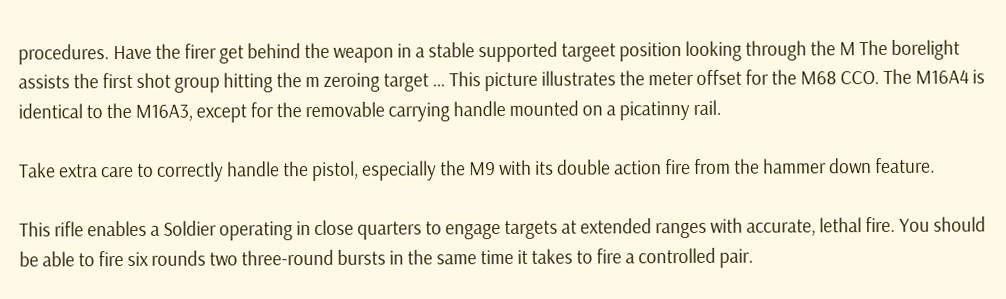procedures. Have the firer get behind the weapon in a stable supported targeet position looking through the M The borelight assists the first shot group hitting the m zeroing target … This picture illustrates the meter offset for the M68 CCO. The M16A4 is identical to the M16A3, except for the removable carrying handle mounted on a picatinny rail.

Take extra care to correctly handle the pistol, especially the M9 with its double action fire from the hammer down feature.

This rifle enables a Soldier operating in close quarters to engage targets at extended ranges with accurate, lethal fire. You should be able to fire six rounds two three-round bursts in the same time it takes to fire a controlled pair.